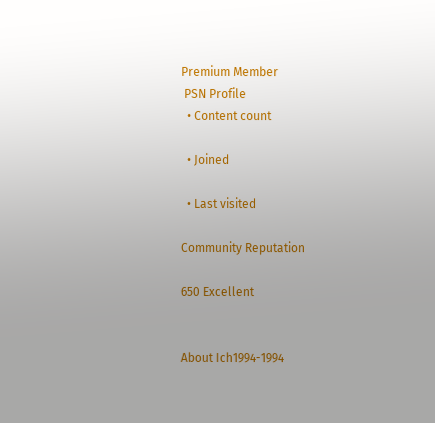Premium Member
 PSN Profile
  • Content count

  • Joined

  • Last visited

Community Reputation

650 Excellent


About Ich1994-1994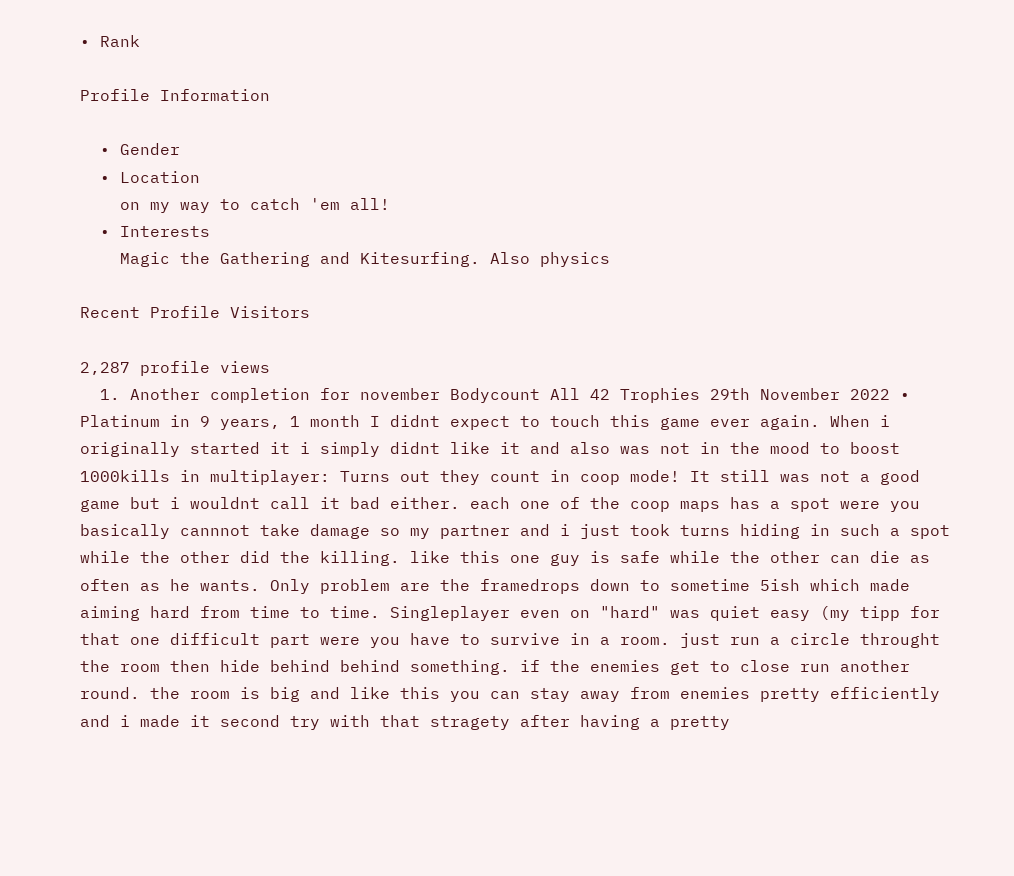• Rank

Profile Information

  • Gender
  • Location
    on my way to catch 'em all!
  • Interests
    Magic the Gathering and Kitesurfing. Also physics

Recent Profile Visitors

2,287 profile views
  1. Another completion for november Bodycount All 42 Trophies 29th November 2022 • Platinum in 9 years, 1 month I didnt expect to touch this game ever again. When i originally started it i simply didnt like it and also was not in the mood to boost 1000kills in multiplayer: Turns out they count in coop mode! It still was not a good game but i wouldnt call it bad either. each one of the coop maps has a spot were you basically cannnot take damage so my partner and i just took turns hiding in such a spot while the other did the killing. like this one guy is safe while the other can die as often as he wants. Only problem are the framedrops down to sometime 5ish which made aiming hard from time to time. Singleplayer even on "hard" was quiet easy (my tipp for that one difficult part were you have to survive in a room. just run a circle throught the room then hide behind behind something. if the enemies get to close run another round. the room is big and like this you can stay away from enemies pretty efficiently and i made it second try with that stragety after having a pretty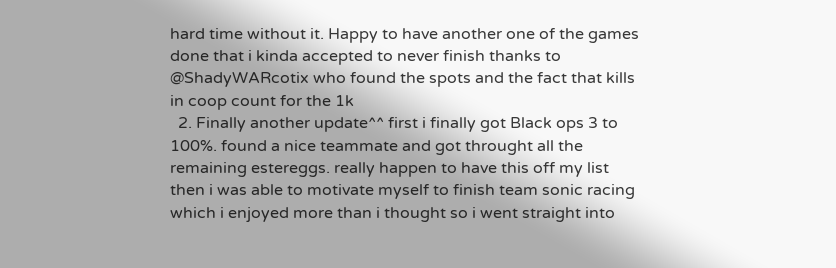hard time without it. Happy to have another one of the games done that i kinda accepted to never finish thanks to @ShadyWARcotix who found the spots and the fact that kills in coop count for the 1k
  2. Finally another update^^ first i finally got Black ops 3 to 100%. found a nice teammate and got throught all the remaining estereggs. really happen to have this off my list then i was able to motivate myself to finish team sonic racing which i enjoyed more than i thought so i went straight into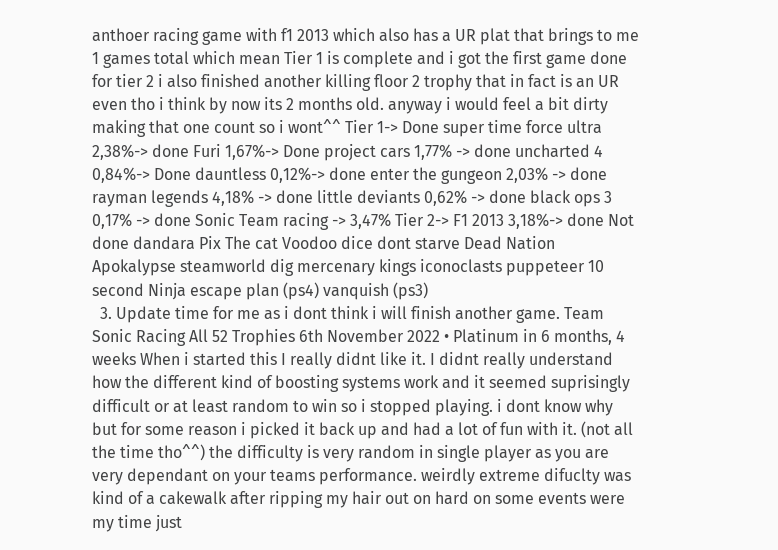anthoer racing game with f1 2013 which also has a UR plat that brings to me 1 games total which mean Tier 1 is complete and i got the first game done for tier 2 i also finished another killing floor 2 trophy that in fact is an UR even tho i think by now its 2 months old. anyway i would feel a bit dirty making that one count so i wont^^ Tier 1-> Done super time force ultra 2,38%-> done Furi 1,67%-> Done project cars 1,77% -> done uncharted 4 0,84%-> Done dauntless 0,12%-> done enter the gungeon 2,03% -> done rayman legends 4,18% -> done little deviants 0,62% -> done black ops 3 0,17% -> done Sonic Team racing -> 3,47% Tier 2-> F1 2013 3,18%-> done Not done dandara Pix The cat Voodoo dice dont starve Dead Nation Apokalypse steamworld dig mercenary kings iconoclasts puppeteer 10 second Ninja escape plan (ps4) vanquish (ps3)
  3. Update time for me as i dont think i will finish another game. Team Sonic Racing All 52 Trophies 6th November 2022 • Platinum in 6 months, 4 weeks When i started this I really didnt like it. I didnt really understand how the different kind of boosting systems work and it seemed suprisingly difficult or at least random to win so i stopped playing. i dont know why but for some reason i picked it back up and had a lot of fun with it. (not all the time tho^^) the difficulty is very random in single player as you are very dependant on your teams performance. weirdly extreme difuclty was kind of a cakewalk after ripping my hair out on hard on some events were my time just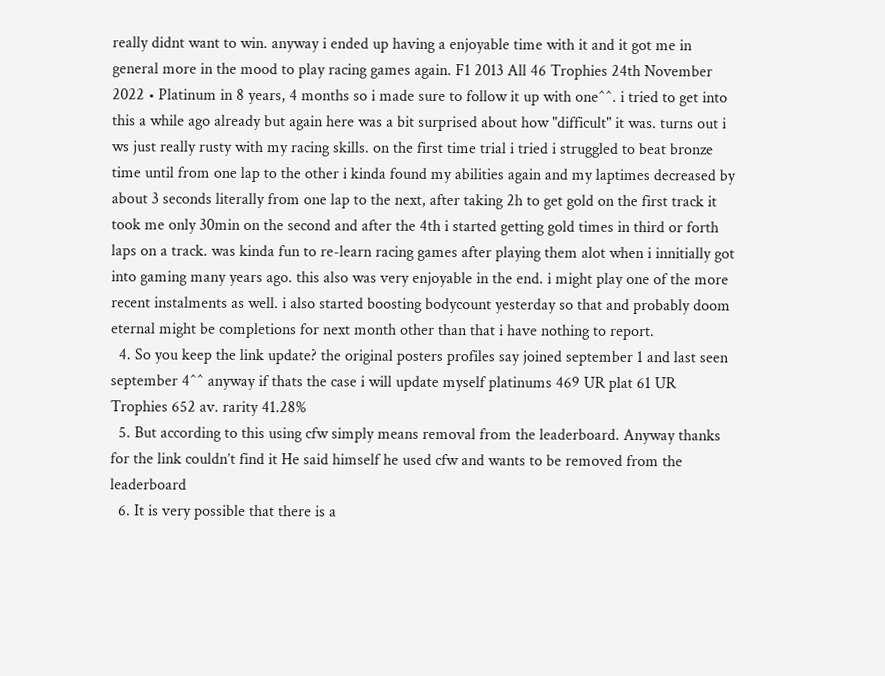really didnt want to win. anyway i ended up having a enjoyable time with it and it got me in general more in the mood to play racing games again. F1 2013 All 46 Trophies 24th November 2022 • Platinum in 8 years, 4 months so i made sure to follow it up with one^^. i tried to get into this a while ago already but again here was a bit surprised about how "difficult" it was. turns out i ws just really rusty with my racing skills. on the first time trial i tried i struggled to beat bronze time until from one lap to the other i kinda found my abilities again and my laptimes decreased by about 3 seconds literally from one lap to the next, after taking 2h to get gold on the first track it took me only 30min on the second and after the 4th i started getting gold times in third or forth laps on a track. was kinda fun to re-learn racing games after playing them alot when i innitially got into gaming many years ago. this also was very enjoyable in the end. i might play one of the more recent instalments as well. i also started boosting bodycount yesterday so that and probably doom eternal might be completions for next month other than that i have nothing to report.
  4. So you keep the link update? the original posters profiles say joined september 1 and last seen september 4^^ anyway if thats the case i will update myself platinums 469 UR plat 61 UR Trophies 652 av. rarity 41.28%
  5. But according to this using cfw simply means removal from the leaderboard. Anyway thanks for the link couldn’t find it He said himself he used cfw and wants to be removed from the leaderboard
  6. It is very possible that there is a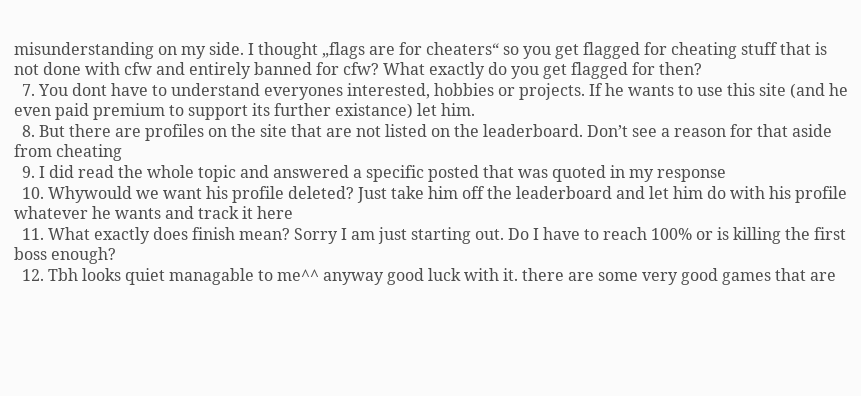misunderstanding on my side. I thought „flags are for cheaters“ so you get flagged for cheating stuff that is not done with cfw and entirely banned for cfw? What exactly do you get flagged for then?
  7. You dont have to understand everyones interested, hobbies or projects. If he wants to use this site (and he even paid premium to support its further existance) let him.
  8. But there are profiles on the site that are not listed on the leaderboard. Don’t see a reason for that aside from cheating
  9. I did read the whole topic and answered a specific posted that was quoted in my response
  10. Whywould we want his profile deleted? Just take him off the leaderboard and let him do with his profile whatever he wants and track it here
  11. What exactly does finish mean? Sorry I am just starting out. Do I have to reach 100% or is killing the first boss enough?
  12. Tbh looks quiet managable to me^^ anyway good luck with it. there are some very good games that are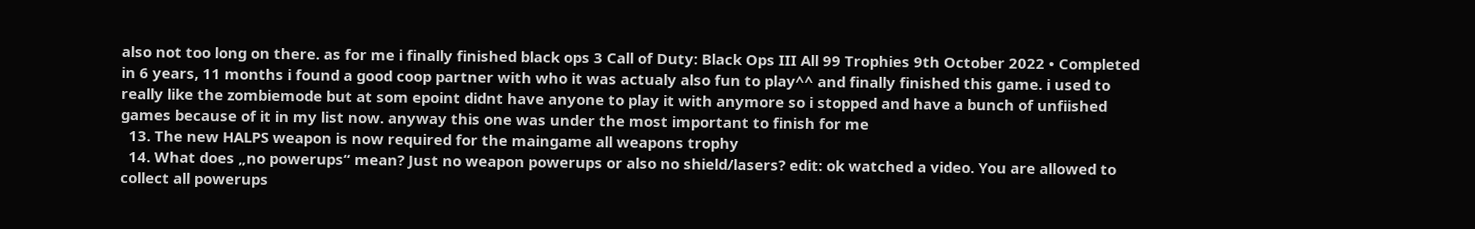also not too long on there. as for me i finally finished black ops 3 Call of Duty: Black Ops III All 99 Trophies 9th October 2022 • Completed in 6 years, 11 months i found a good coop partner with who it was actualy also fun to play^^ and finally finished this game. i used to really like the zombiemode but at som epoint didnt have anyone to play it with anymore so i stopped and have a bunch of unfiished games because of it in my list now. anyway this one was under the most important to finish for me
  13. The new HALPS weapon is now required for the maingame all weapons trophy
  14. What does „no powerups“ mean? Just no weapon powerups or also no shield/lasers? edit: ok watched a video. You are allowed to collect all powerups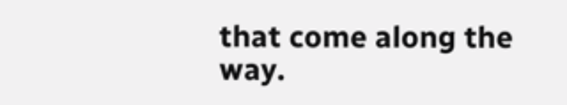that come along the way.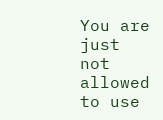You are just not allowed to use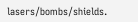lasers/bombs/shields.